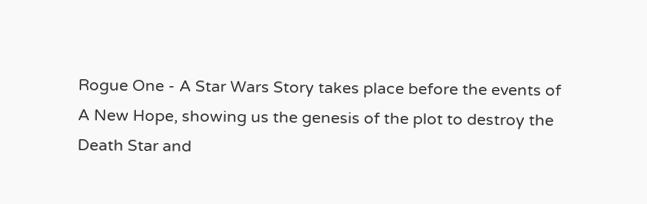Rogue One - A Star Wars Story takes place before the events of A New Hope, showing us the genesis of the plot to destroy the Death Star and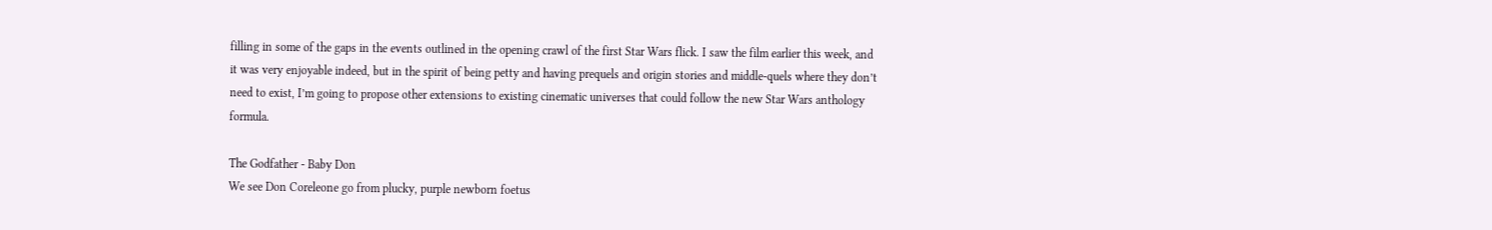filling in some of the gaps in the events outlined in the opening crawl of the first Star Wars flick. I saw the film earlier this week, and it was very enjoyable indeed, but in the spirit of being petty and having prequels and origin stories and middle-quels where they don’t need to exist, I’m going to propose other extensions to existing cinematic universes that could follow the new Star Wars anthology formula.

The Godfather - Baby Don
We see Don Coreleone go from plucky, purple newborn foetus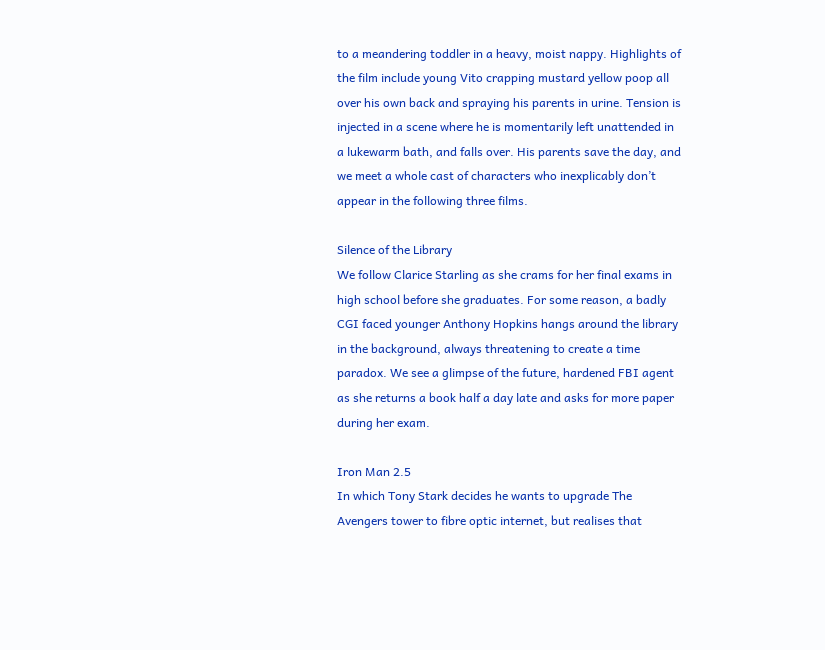to a meandering toddler in a heavy, moist nappy. Highlights of the film include young Vito crapping mustard yellow poop all over his own back and spraying his parents in urine. Tension is injected in a scene where he is momentarily left unattended in a lukewarm bath, and falls over. His parents save the day, and we meet a whole cast of characters who inexplicably don’t appear in the following three films.

Silence of the Library
We follow Clarice Starling as she crams for her final exams in high school before she graduates. For some reason, a badly CGI faced younger Anthony Hopkins hangs around the library in the background, always threatening to create a time paradox. We see a glimpse of the future, hardened FBI agent as she returns a book half a day late and asks for more paper during her exam.

Iron Man 2.5
In which Tony Stark decides he wants to upgrade The Avengers tower to fibre optic internet, but realises that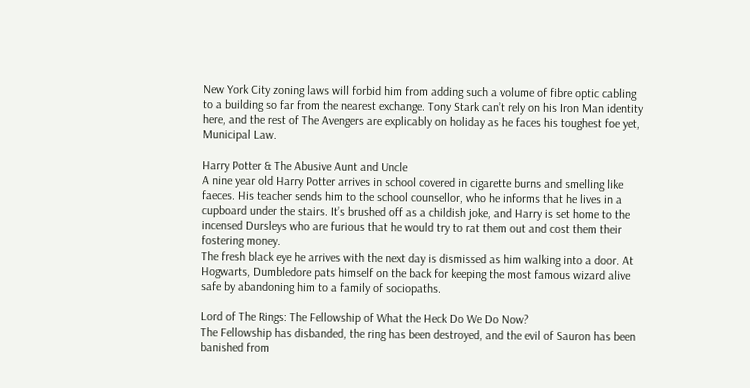New York City zoning laws will forbid him from adding such a volume of fibre optic cabling to a building so far from the nearest exchange. Tony Stark can’t rely on his Iron Man identity here, and the rest of The Avengers are explicably on holiday as he faces his toughest foe yet, Municipal Law.

Harry Potter & The Abusive Aunt and Uncle
A nine year old Harry Potter arrives in school covered in cigarette burns and smelling like faeces. His teacher sends him to the school counsellor, who he informs that he lives in a cupboard under the stairs. It’s brushed off as a childish joke, and Harry is set home to the incensed Dursleys who are furious that he would try to rat them out and cost them their fostering money.
The fresh black eye he arrives with the next day is dismissed as him walking into a door. At Hogwarts, Dumbledore pats himself on the back for keeping the most famous wizard alive safe by abandoning him to a family of sociopaths.

Lord of The Rings: The Fellowship of What the Heck Do We Do Now?
The Fellowship has disbanded, the ring has been destroyed, and the evil of Sauron has been banished from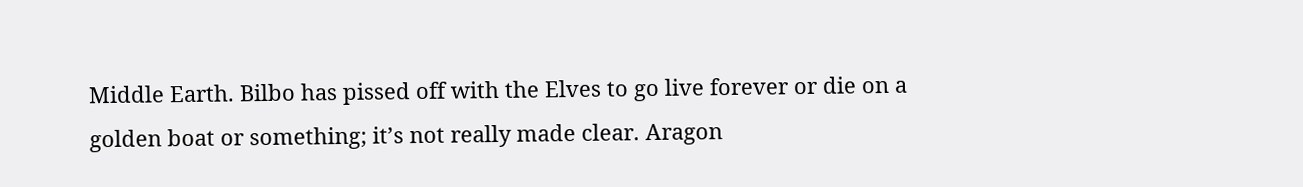Middle Earth. Bilbo has pissed off with the Elves to go live forever or die on a golden boat or something; it’s not really made clear. Aragon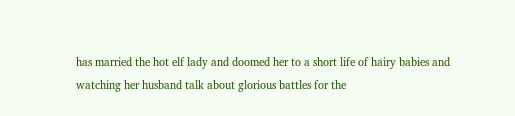has married the hot elf lady and doomed her to a short life of hairy babies and watching her husband talk about glorious battles for the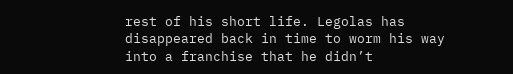rest of his short life. Legolas has disappeared back in time to worm his way into a franchise that he didn’t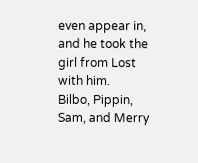even appear in, and he took the girl from Lost with him.
Bilbo, Pippin, Sam, and Merry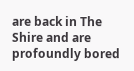are back in The Shire and are profoundly bored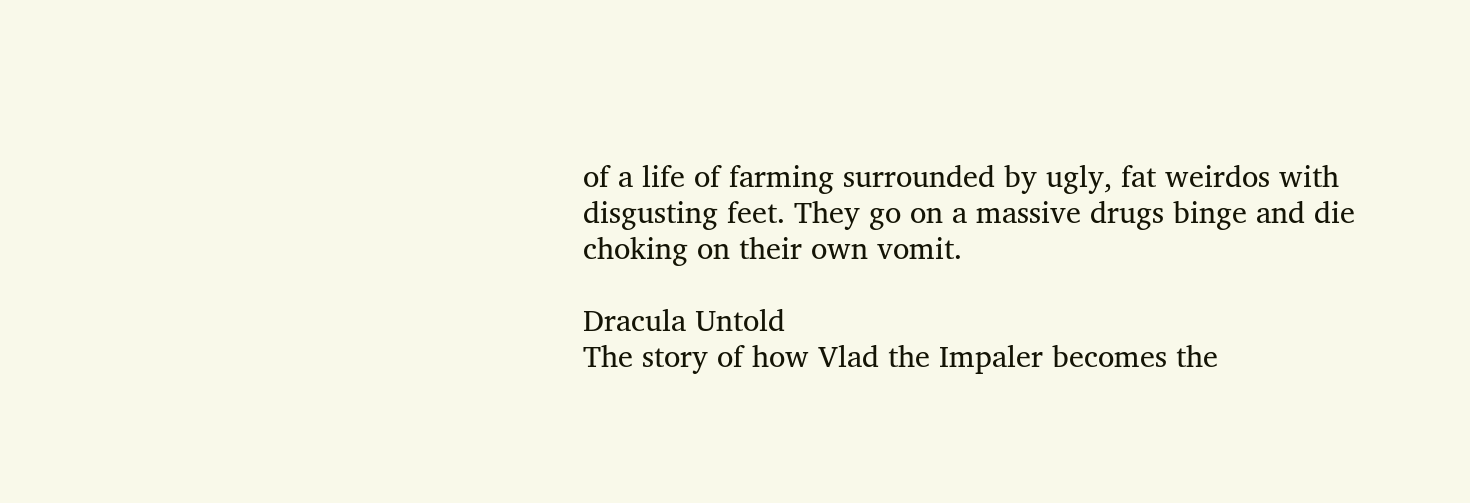of a life of farming surrounded by ugly, fat weirdos with disgusting feet. They go on a massive drugs binge and die choking on their own vomit.

Dracula Untold
The story of how Vlad the Impaler becomes the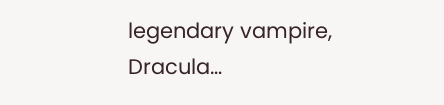legendary vampire, Dracula…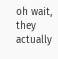oh wait, they actually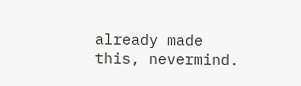already made this, nevermind.